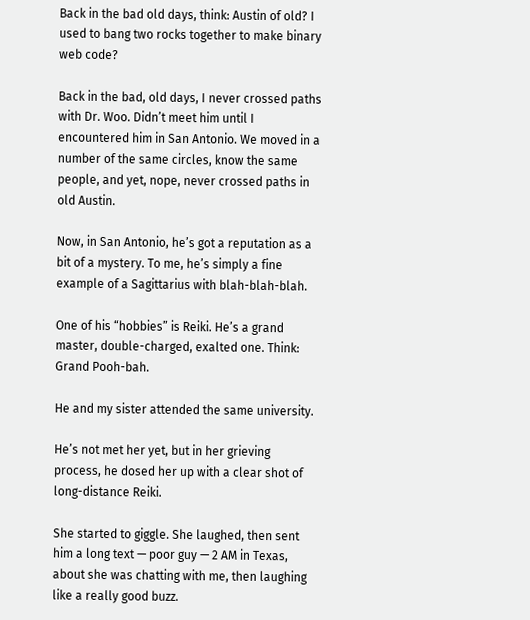Back in the bad old days, think: Austin of old? I used to bang two rocks together to make binary web code?

Back in the bad, old days, I never crossed paths with Dr. Woo. Didn’t meet him until I encountered him in San Antonio. We moved in a number of the same circles, know the same people, and yet, nope, never crossed paths in old Austin.

Now, in San Antonio, he’s got a reputation as a bit of a mystery. To me, he’s simply a fine example of a Sagittarius with blah-blah-blah.

One of his “hobbies” is Reiki. He’s a grand master, double-charged, exalted one. Think: Grand Pooh-bah.

He and my sister attended the same university.

He’s not met her yet, but in her grieving process, he dosed her up with a clear shot of long-distance Reiki.

She started to giggle. She laughed, then sent him a long text — poor guy — 2 AM in Texas, about she was chatting with me, then laughing like a really good buzz.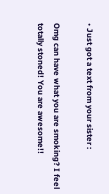• Just got a text from your sister :

Omg can have what you are smoking? I feel totally stoned! You are awesome!!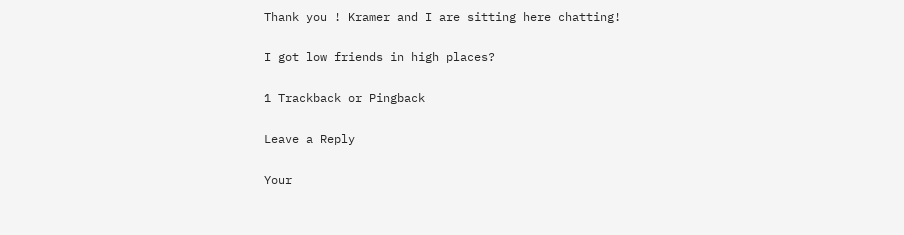Thank you ! Kramer and I are sitting here chatting!

I got low friends in high places?

1 Trackback or Pingback

Leave a Reply

Your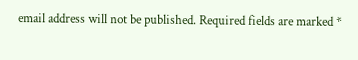email address will not be published. Required fields are marked *